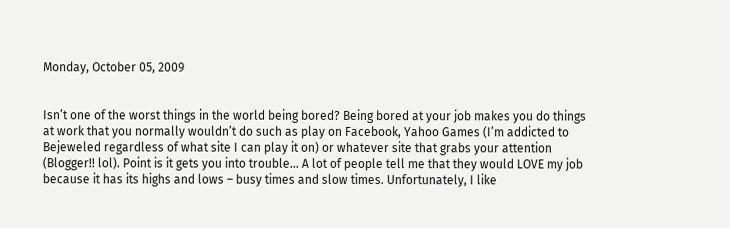Monday, October 05, 2009


Isn’t one of the worst things in the world being bored? Being bored at your job makes you do things at work that you normally wouldn’t do such as play on Facebook, Yahoo Games (I’m addicted to Bejeweled regardless of what site I can play it on) or whatever site that grabs your attention (Blogger!! lol). Point is it gets you into trouble... A lot of people tell me that they would LOVE my job because it has its highs and lows – busy times and slow times. Unfortunately, I like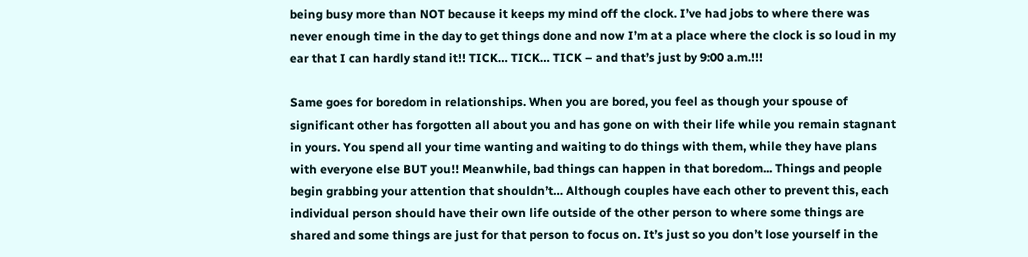being busy more than NOT because it keeps my mind off the clock. I’ve had jobs to where there was never enough time in the day to get things done and now I’m at a place where the clock is so loud in my ear that I can hardly stand it!! TICK… TICK… TICK – and that’s just by 9:00 a.m.!!!

Same goes for boredom in relationships. When you are bored, you feel as though your spouse of significant other has forgotten all about you and has gone on with their life while you remain stagnant in yours. You spend all your time wanting and waiting to do things with them, while they have plans with everyone else BUT you!! Meanwhile, bad things can happen in that boredom... Things and people begin grabbing your attention that shouldn’t… Although couples have each other to prevent this, each individual person should have their own life outside of the other person to where some things are shared and some things are just for that person to focus on. It’s just so you don’t lose yourself in the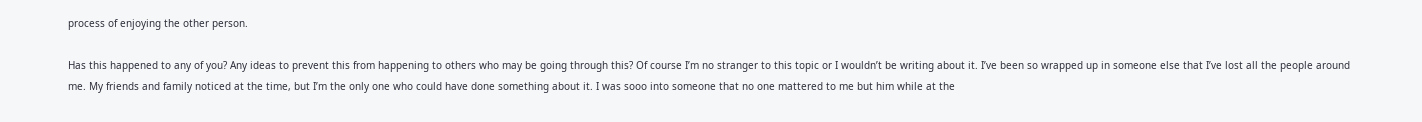process of enjoying the other person.

Has this happened to any of you? Any ideas to prevent this from happening to others who may be going through this? Of course I’m no stranger to this topic or I wouldn’t be writing about it. I’ve been so wrapped up in someone else that I’ve lost all the people around me. My friends and family noticed at the time, but I’m the only one who could have done something about it. I was sooo into someone that no one mattered to me but him while at the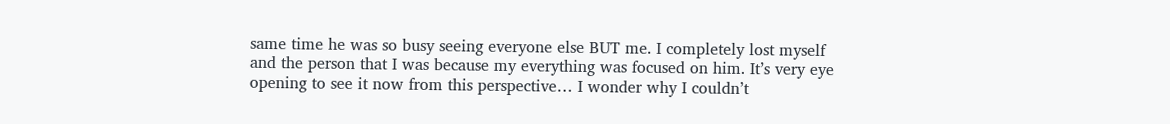same time he was so busy seeing everyone else BUT me. I completely lost myself and the person that I was because my everything was focused on him. It’s very eye opening to see it now from this perspective… I wonder why I couldn’t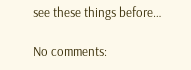see these things before…

No comments: